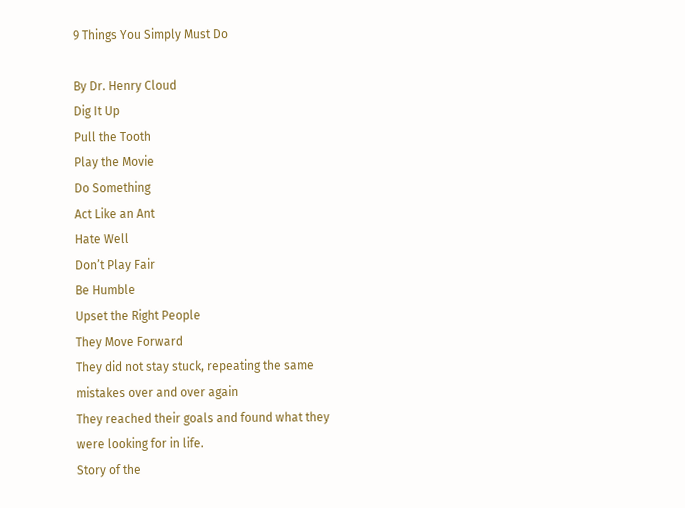9 Things You Simply Must Do

By Dr. Henry Cloud
Dig It Up
Pull the Tooth
Play the Movie
Do Something
Act Like an Ant
Hate Well
Don’t Play Fair
Be Humble
Upset the Right People
They Move Forward
They did not stay stuck, repeating the same
mistakes over and over again
They reached their goals and found what they
were looking for in life.
Story of the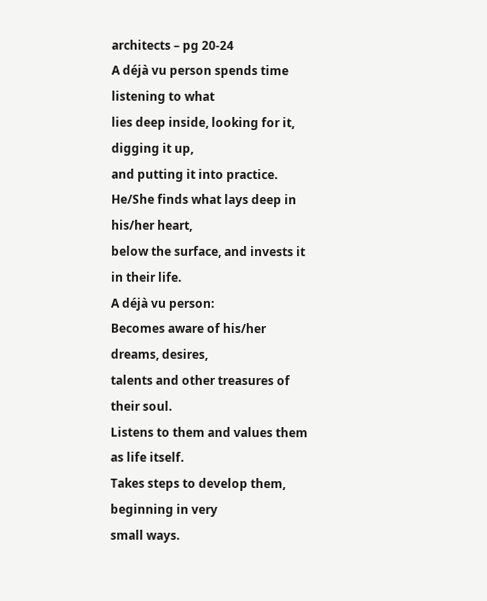architects – pg 20-24
A déjà vu person spends time listening to what
lies deep inside, looking for it, digging it up,
and putting it into practice.
He/She finds what lays deep in his/her heart,
below the surface, and invests it in their life.
A déjà vu person:
Becomes aware of his/her dreams, desires,
talents and other treasures of their soul.
Listens to them and values them as life itself.
Takes steps to develop them, beginning in very
small ways.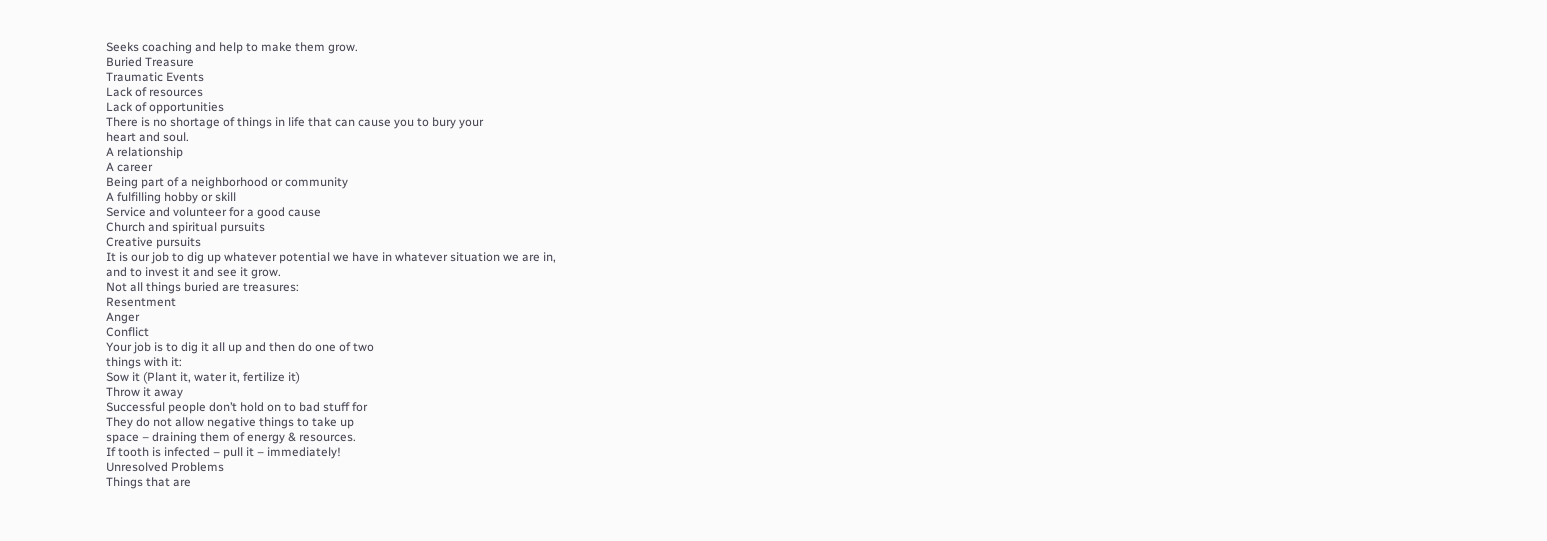Seeks coaching and help to make them grow.
Buried Treasure
Traumatic Events
Lack of resources
Lack of opportunities
There is no shortage of things in life that can cause you to bury your
heart and soul.
A relationship
A career
Being part of a neighborhood or community
A fulfilling hobby or skill
Service and volunteer for a good cause
Church and spiritual pursuits
Creative pursuits
It is our job to dig up whatever potential we have in whatever situation we are in,
and to invest it and see it grow.
Not all things buried are treasures:
Resentment
Anger
Conflict
Your job is to dig it all up and then do one of two
things with it:
Sow it (Plant it, water it, fertilize it)
Throw it away
Successful people don’t hold on to bad stuff for
They do not allow negative things to take up
space – draining them of energy & resources.
If tooth is infected – pull it – immediately!
Unresolved Problems
Things that are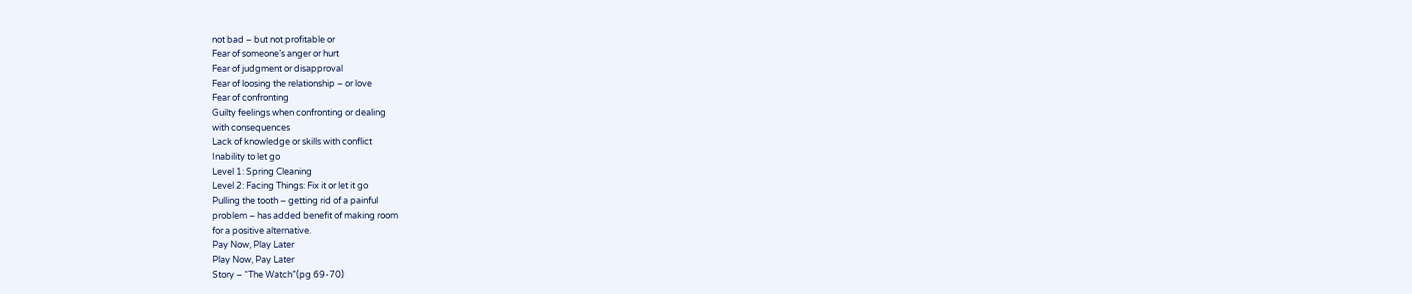not bad – but not profitable or
Fear of someone’s anger or hurt
Fear of judgment or disapproval
Fear of loosing the relationship – or love
Fear of confronting
Guilty feelings when confronting or dealing
with consequences
Lack of knowledge or skills with conflict
Inability to let go
Level 1: Spring Cleaning
Level 2: Facing Things: Fix it or let it go
Pulling the tooth – getting rid of a painful
problem – has added benefit of making room
for a positive alternative.
Pay Now, Play Later
Play Now, Pay Later
Story – “The Watch”(pg 69-70)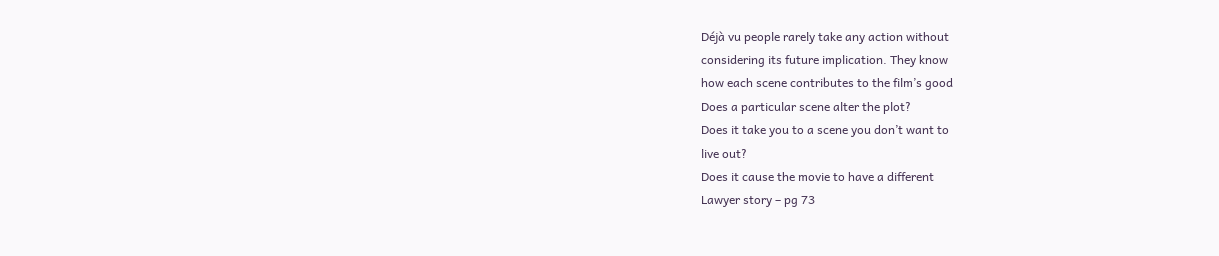Déjà vu people rarely take any action without
considering its future implication. They know
how each scene contributes to the film’s good
Does a particular scene alter the plot?
Does it take you to a scene you don’t want to
live out?
Does it cause the movie to have a different
Lawyer story – pg 73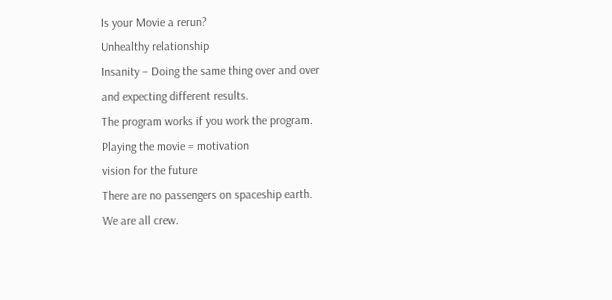Is your Movie a rerun?
Unhealthy relationship
Insanity – Doing the same thing over and over
and expecting different results.
The program works if you work the program.
Playing the movie = motivation
vision for the future
There are no passengers on spaceship earth.
We are all crew.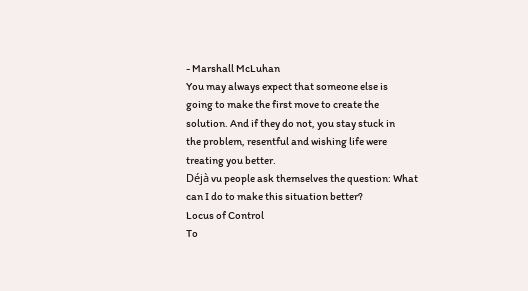- Marshall McLuhan
You may always expect that someone else is
going to make the first move to create the
solution. And if they do not, you stay stuck in
the problem, resentful and wishing life were
treating you better.
Déjà vu people ask themselves the question: What
can I do to make this situation better?
Locus of Control
To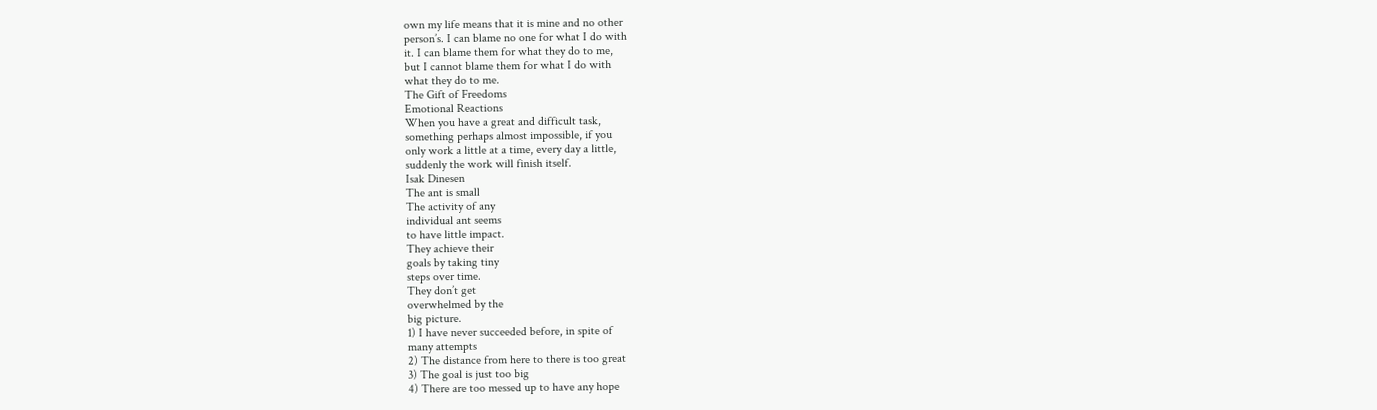own my life means that it is mine and no other
person’s. I can blame no one for what I do with
it. I can blame them for what they do to me,
but I cannot blame them for what I do with
what they do to me.
The Gift of Freedoms
Emotional Reactions
When you have a great and difficult task,
something perhaps almost impossible, if you
only work a little at a time, every day a little,
suddenly the work will finish itself.
Isak Dinesen
The ant is small
The activity of any
individual ant seems
to have little impact.
They achieve their
goals by taking tiny
steps over time.
They don’t get
overwhelmed by the
big picture.
1) I have never succeeded before, in spite of
many attempts
2) The distance from here to there is too great
3) The goal is just too big
4) There are too messed up to have any hope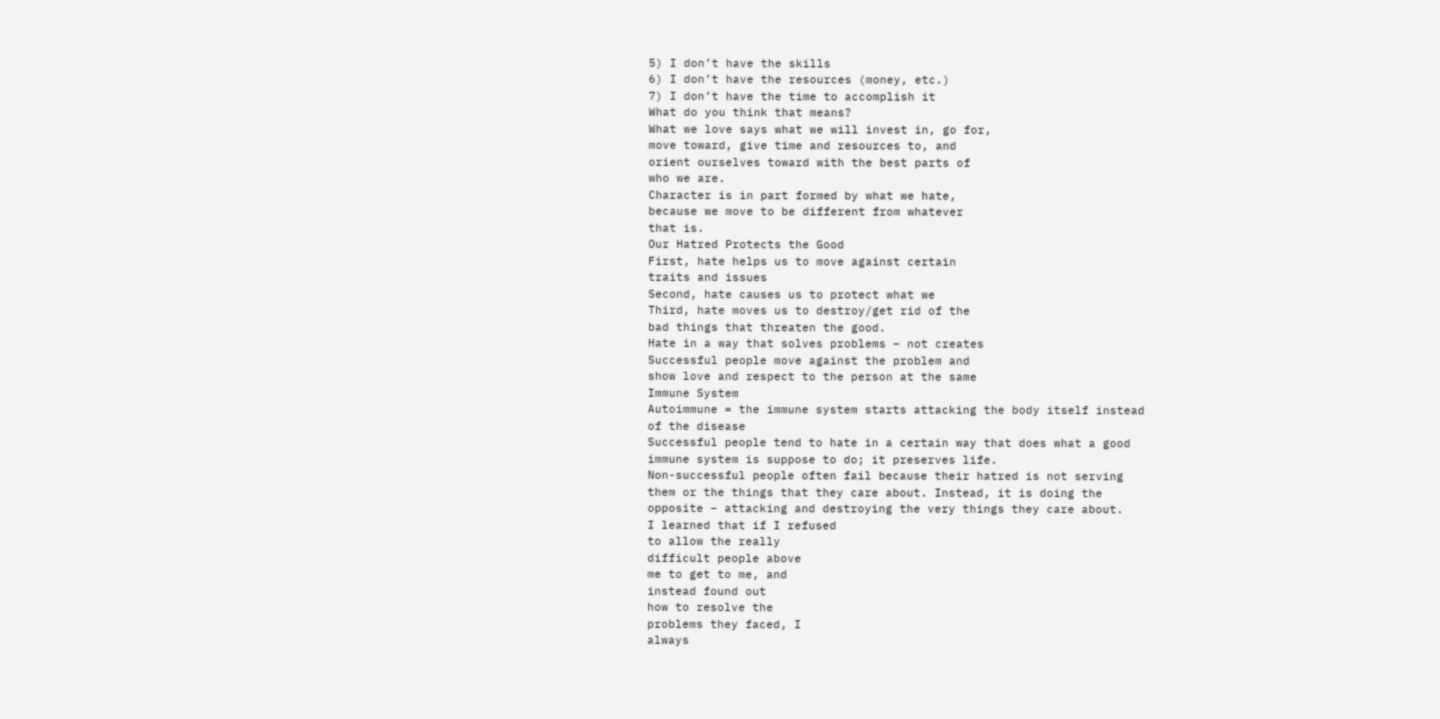5) I don’t have the skills
6) I don’t have the resources (money, etc.)
7) I don’t have the time to accomplish it
What do you think that means?
What we love says what we will invest in, go for,
move toward, give time and resources to, and
orient ourselves toward with the best parts of
who we are.
Character is in part formed by what we hate,
because we move to be different from whatever
that is.
Our Hatred Protects the Good
First, hate helps us to move against certain
traits and issues
Second, hate causes us to protect what we
Third, hate moves us to destroy/get rid of the
bad things that threaten the good.
Hate in a way that solves problems – not creates
Successful people move against the problem and
show love and respect to the person at the same
Immune System
Autoimmune = the immune system starts attacking the body itself instead
of the disease
Successful people tend to hate in a certain way that does what a good
immune system is suppose to do; it preserves life.
Non-successful people often fail because their hatred is not serving
them or the things that they care about. Instead, it is doing the
opposite – attacking and destroying the very things they care about.
I learned that if I refused
to allow the really
difficult people above
me to get to me, and
instead found out
how to resolve the
problems they faced, I
always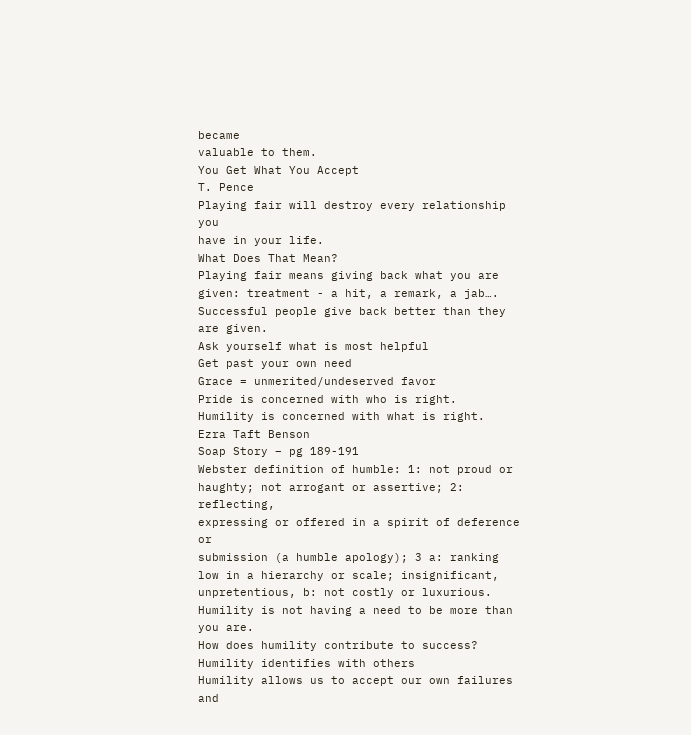became
valuable to them.
You Get What You Accept
T. Pence
Playing fair will destroy every relationship you
have in your life.
What Does That Mean?
Playing fair means giving back what you are
given: treatment - a hit, a remark, a jab….
Successful people give back better than they
are given.
Ask yourself what is most helpful
Get past your own need
Grace = unmerited/undeserved favor
Pride is concerned with who is right.
Humility is concerned with what is right.
Ezra Taft Benson
Soap Story – pg 189-191
Webster definition of humble: 1: not proud or
haughty; not arrogant or assertive; 2: reflecting,
expressing or offered in a spirit of deference or
submission (a humble apology); 3 a: ranking
low in a hierarchy or scale; insignificant,
unpretentious, b: not costly or luxurious.
Humility is not having a need to be more than
you are.
How does humility contribute to success?
Humility identifies with others
Humility allows us to accept our own failures and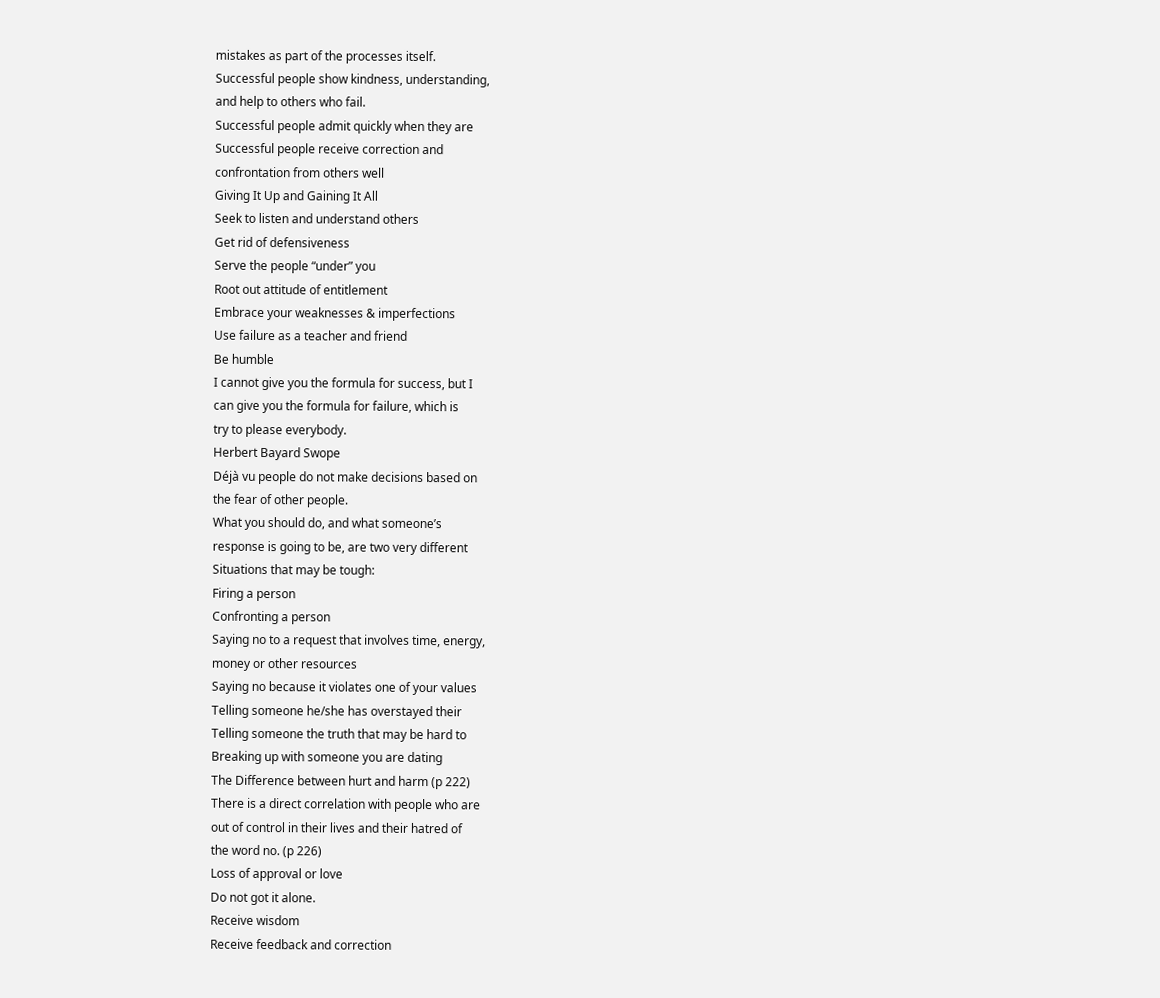mistakes as part of the processes itself.
Successful people show kindness, understanding,
and help to others who fail.
Successful people admit quickly when they are
Successful people receive correction and
confrontation from others well
Giving It Up and Gaining It All
Seek to listen and understand others
Get rid of defensiveness
Serve the people “under” you
Root out attitude of entitlement
Embrace your weaknesses & imperfections
Use failure as a teacher and friend
Be humble
I cannot give you the formula for success, but I
can give you the formula for failure, which is
try to please everybody.
Herbert Bayard Swope
Déjà vu people do not make decisions based on
the fear of other people.
What you should do, and what someone’s
response is going to be, are two very different
Situations that may be tough:
Firing a person
Confronting a person
Saying no to a request that involves time, energy,
money or other resources
Saying no because it violates one of your values
Telling someone he/she has overstayed their
Telling someone the truth that may be hard to
Breaking up with someone you are dating
The Difference between hurt and harm (p 222)
There is a direct correlation with people who are
out of control in their lives and their hatred of
the word no. (p 226)
Loss of approval or love
Do not got it alone.
Receive wisdom
Receive feedback and correction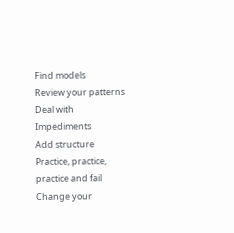Find models
Review your patterns
Deal with Impediments
Add structure
Practice, practice, practice and fail
Change your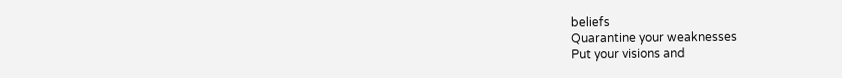beliefs
Quarantine your weaknesses
Put your visions and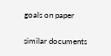goals on paper

similar documents